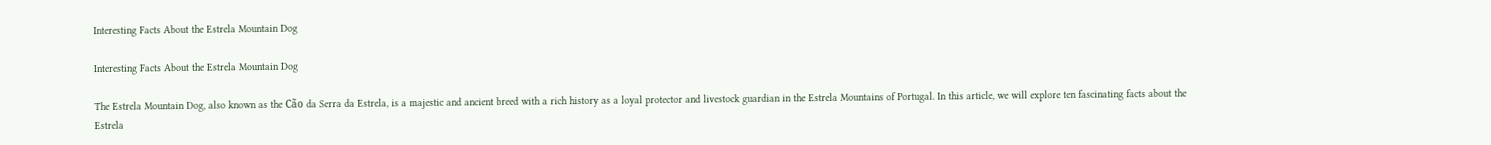Interesting Facts About the Estrela Mountain Dog

Interesting Facts About the Estrela Mountain Dog

The Estrela Mountain Dog, also known as the Cão da Serra da Estrela, is a majestic and ancient breed with a rich history as a loyal protector and livestock guardian in the Estrela Mountains of Portugal. In this article, we will explore ten fascinating facts about the Estrela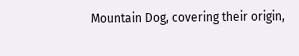Mountain Dog, covering their origin,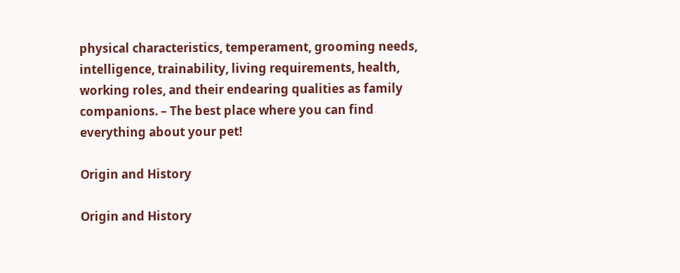physical characteristics, temperament, grooming needs, intelligence, trainability, living requirements, health, working roles, and their endearing qualities as family companions. – The best place where you can find everything about your pet!

Origin and History

Origin and History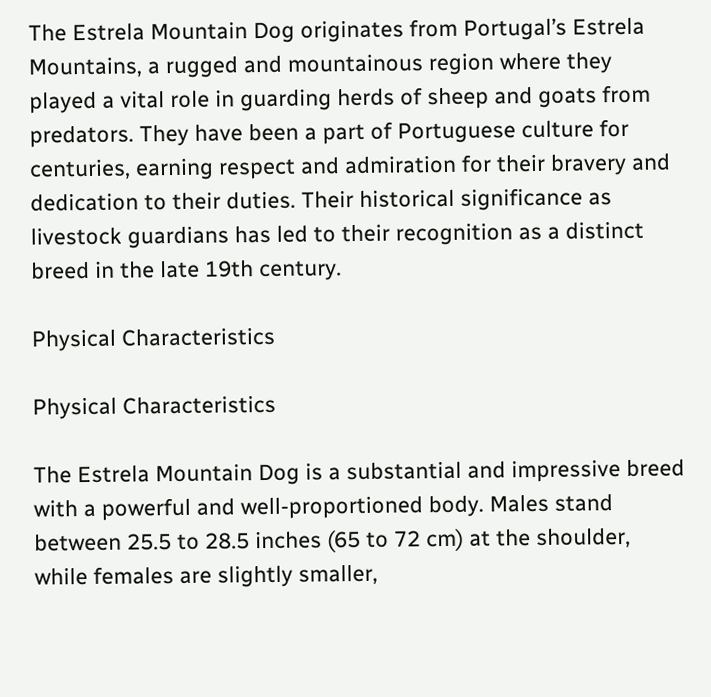The Estrela Mountain Dog originates from Portugal’s Estrela Mountains, a rugged and mountainous region where they played a vital role in guarding herds of sheep and goats from predators. They have been a part of Portuguese culture for centuries, earning respect and admiration for their bravery and dedication to their duties. Their historical significance as livestock guardians has led to their recognition as a distinct breed in the late 19th century.

Physical Characteristics

Physical Characteristics

The Estrela Mountain Dog is a substantial and impressive breed with a powerful and well-proportioned body. Males stand between 25.5 to 28.5 inches (65 to 72 cm) at the shoulder, while females are slightly smaller,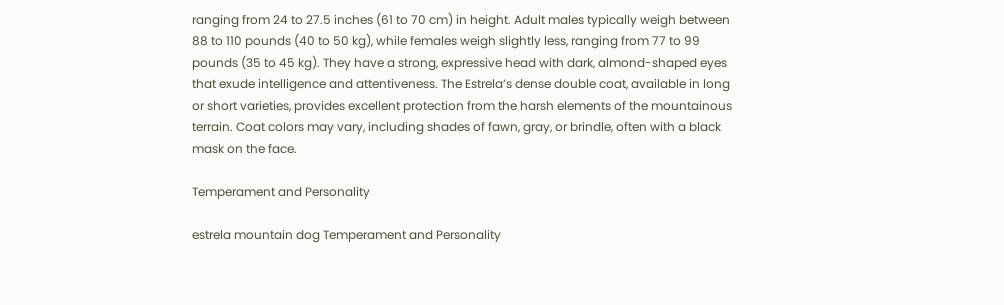ranging from 24 to 27.5 inches (61 to 70 cm) in height. Adult males typically weigh between 88 to 110 pounds (40 to 50 kg), while females weigh slightly less, ranging from 77 to 99 pounds (35 to 45 kg). They have a strong, expressive head with dark, almond-shaped eyes that exude intelligence and attentiveness. The Estrela’s dense double coat, available in long or short varieties, provides excellent protection from the harsh elements of the mountainous terrain. Coat colors may vary, including shades of fawn, gray, or brindle, often with a black mask on the face.

Temperament and Personality

estrela mountain dog Temperament and Personality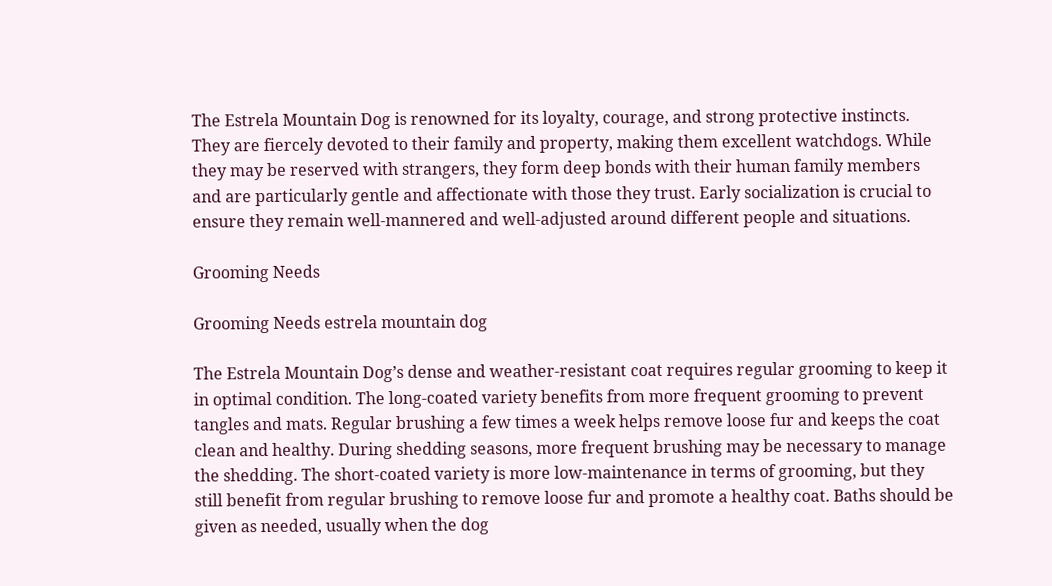The Estrela Mountain Dog is renowned for its loyalty, courage, and strong protective instincts. They are fiercely devoted to their family and property, making them excellent watchdogs. While they may be reserved with strangers, they form deep bonds with their human family members and are particularly gentle and affectionate with those they trust. Early socialization is crucial to ensure they remain well-mannered and well-adjusted around different people and situations.

Grooming Needs

Grooming Needs estrela mountain dog

The Estrela Mountain Dog’s dense and weather-resistant coat requires regular grooming to keep it in optimal condition. The long-coated variety benefits from more frequent grooming to prevent tangles and mats. Regular brushing a few times a week helps remove loose fur and keeps the coat clean and healthy. During shedding seasons, more frequent brushing may be necessary to manage the shedding. The short-coated variety is more low-maintenance in terms of grooming, but they still benefit from regular brushing to remove loose fur and promote a healthy coat. Baths should be given as needed, usually when the dog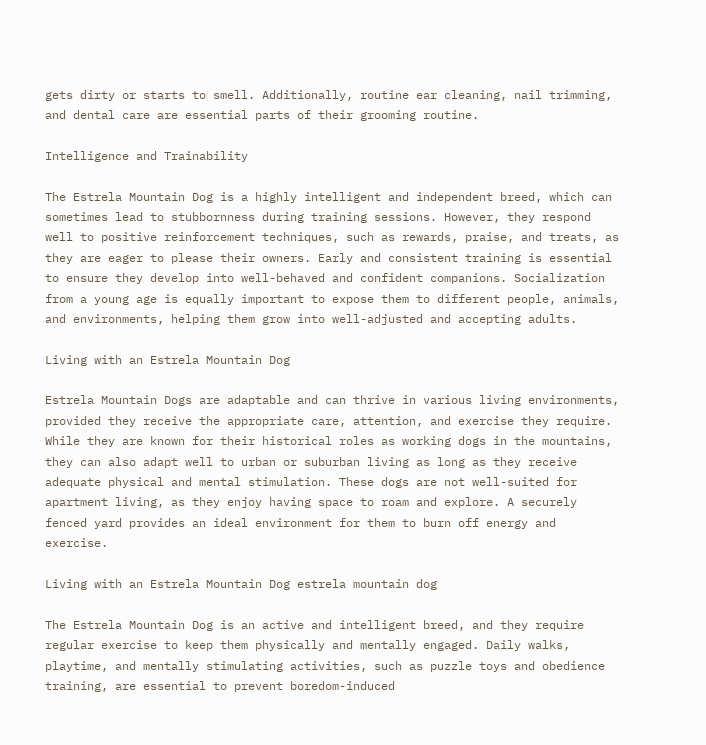gets dirty or starts to smell. Additionally, routine ear cleaning, nail trimming, and dental care are essential parts of their grooming routine.

Intelligence and Trainability

The Estrela Mountain Dog is a highly intelligent and independent breed, which can sometimes lead to stubbornness during training sessions. However, they respond well to positive reinforcement techniques, such as rewards, praise, and treats, as they are eager to please their owners. Early and consistent training is essential to ensure they develop into well-behaved and confident companions. Socialization from a young age is equally important to expose them to different people, animals, and environments, helping them grow into well-adjusted and accepting adults.

Living with an Estrela Mountain Dog

Estrela Mountain Dogs are adaptable and can thrive in various living environments, provided they receive the appropriate care, attention, and exercise they require. While they are known for their historical roles as working dogs in the mountains, they can also adapt well to urban or suburban living as long as they receive adequate physical and mental stimulation. These dogs are not well-suited for apartment living, as they enjoy having space to roam and explore. A securely fenced yard provides an ideal environment for them to burn off energy and exercise.

Living with an Estrela Mountain Dog estrela mountain dog

The Estrela Mountain Dog is an active and intelligent breed, and they require regular exercise to keep them physically and mentally engaged. Daily walks, playtime, and mentally stimulating activities, such as puzzle toys and obedience training, are essential to prevent boredom-induced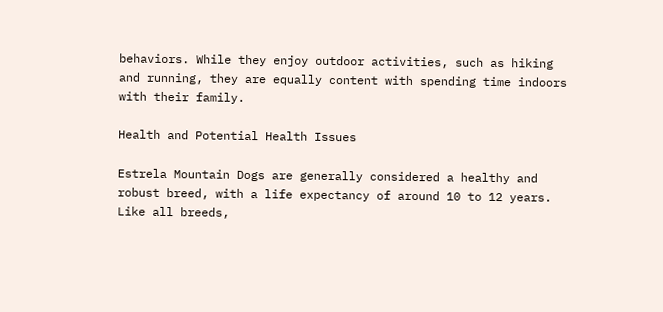behaviors. While they enjoy outdoor activities, such as hiking and running, they are equally content with spending time indoors with their family.

Health and Potential Health Issues

Estrela Mountain Dogs are generally considered a healthy and robust breed, with a life expectancy of around 10 to 12 years. Like all breeds,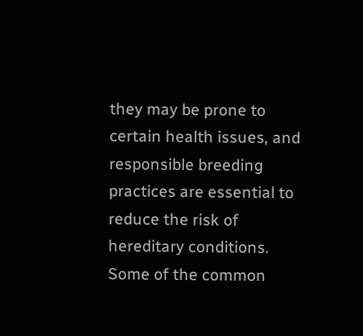they may be prone to certain health issues, and responsible breeding practices are essential to reduce the risk of hereditary conditions. Some of the common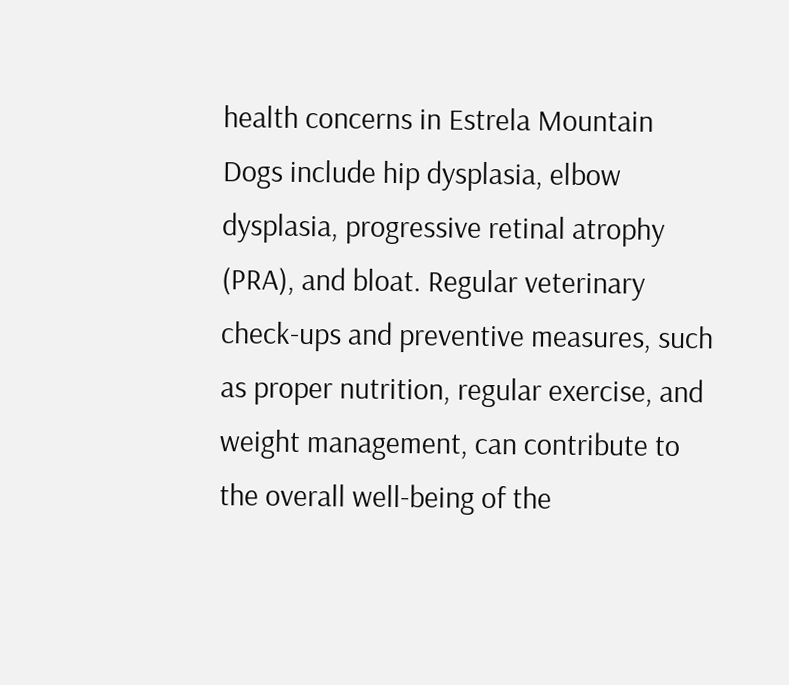health concerns in Estrela Mountain Dogs include hip dysplasia, elbow dysplasia, progressive retinal atrophy (PRA), and bloat. Regular veterinary check-ups and preventive measures, such as proper nutrition, regular exercise, and weight management, can contribute to the overall well-being of the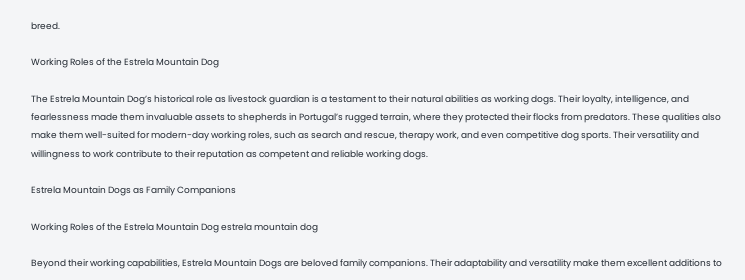breed.

Working Roles of the Estrela Mountain Dog

The Estrela Mountain Dog’s historical role as livestock guardian is a testament to their natural abilities as working dogs. Their loyalty, intelligence, and fearlessness made them invaluable assets to shepherds in Portugal’s rugged terrain, where they protected their flocks from predators. These qualities also make them well-suited for modern-day working roles, such as search and rescue, therapy work, and even competitive dog sports. Their versatility and willingness to work contribute to their reputation as competent and reliable working dogs.

Estrela Mountain Dogs as Family Companions

Working Roles of the Estrela Mountain Dog estrela mountain dog

Beyond their working capabilities, Estrela Mountain Dogs are beloved family companions. Their adaptability and versatility make them excellent additions to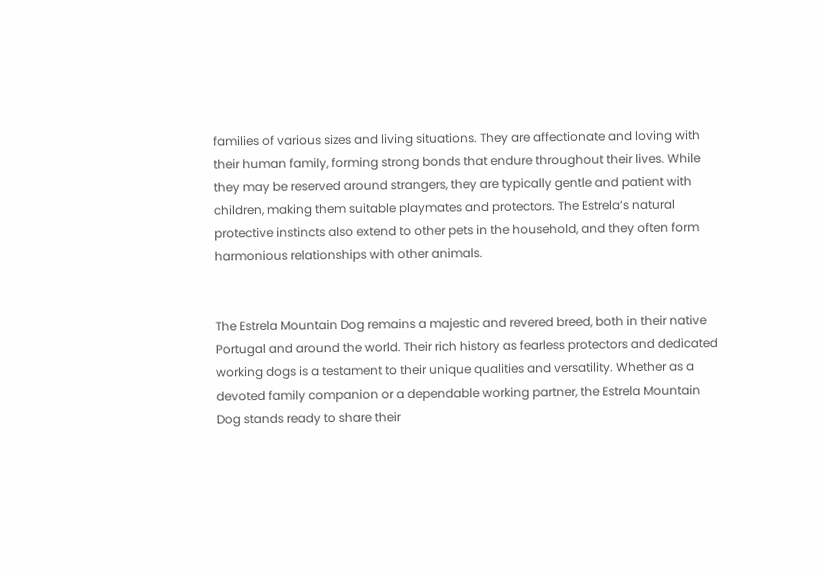families of various sizes and living situations. They are affectionate and loving with their human family, forming strong bonds that endure throughout their lives. While they may be reserved around strangers, they are typically gentle and patient with children, making them suitable playmates and protectors. The Estrela’s natural protective instincts also extend to other pets in the household, and they often form harmonious relationships with other animals.


The Estrela Mountain Dog remains a majestic and revered breed, both in their native Portugal and around the world. Their rich history as fearless protectors and dedicated working dogs is a testament to their unique qualities and versatility. Whether as a devoted family companion or a dependable working partner, the Estrela Mountain Dog stands ready to share their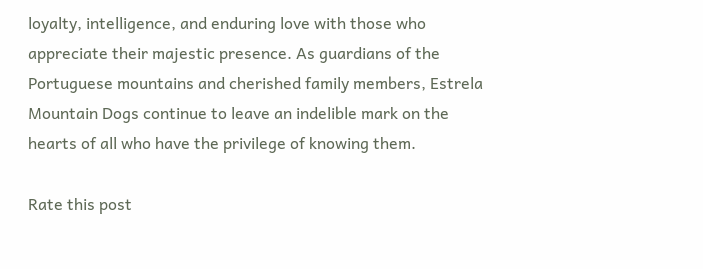loyalty, intelligence, and enduring love with those who appreciate their majestic presence. As guardians of the Portuguese mountains and cherished family members, Estrela Mountain Dogs continue to leave an indelible mark on the hearts of all who have the privilege of knowing them.

Rate this post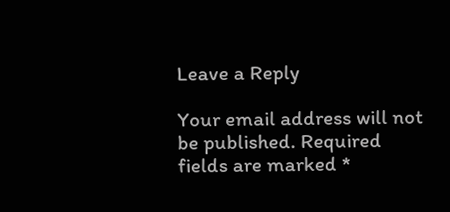Leave a Reply

Your email address will not be published. Required fields are marked *